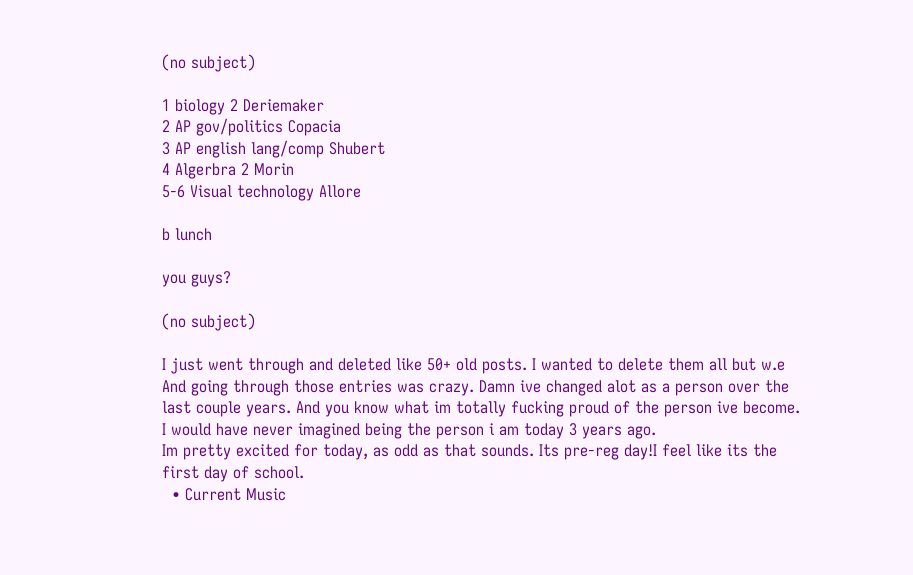(no subject)

1 biology 2 Deriemaker
2 AP gov/politics Copacia
3 AP english lang/comp Shubert
4 Algerbra 2 Morin
5-6 Visual technology Allore

b lunch

you guys?

(no subject)

I just went through and deleted like 50+ old posts. I wanted to delete them all but w.e
And going through those entries was crazy. Damn ive changed alot as a person over the last couple years. And you know what im totally fucking proud of the person ive become. I would have never imagined being the person i am today 3 years ago.
Im pretty excited for today, as odd as that sounds. Its pre-reg day!I feel like its the first day of school.
  • Current Music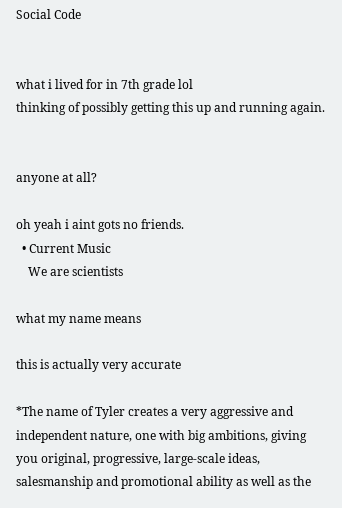Social Code


what i lived for in 7th grade lol
thinking of possibly getting this up and running again.


anyone at all?

oh yeah i aint gots no friends.
  • Current Music
    We are scientists

what my name means

this is actually very accurate

*The name of Tyler creates a very aggressive and independent nature, one with big ambitions, giving you original, progressive, large-scale ideas, salesmanship and promotional ability as well as the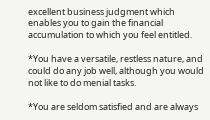excellent business judgment which enables you to gain the financial accumulation to which you feel entitled.

*You have a versatile, restless nature, and could do any job well, although you would not like to do menial tasks.

*You are seldom satisfied and are always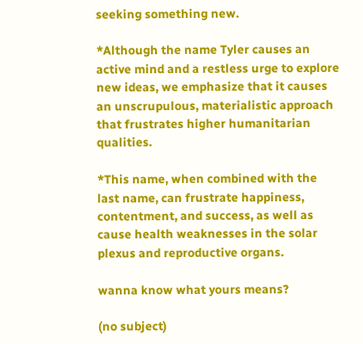seeking something new.

*Although the name Tyler causes an active mind and a restless urge to explore new ideas, we emphasize that it causes an unscrupulous, materialistic approach that frustrates higher humanitarian qualities.

*This name, when combined with the last name, can frustrate happiness, contentment, and success, as well as cause health weaknesses in the solar plexus and reproductive organs.

wanna know what yours means?

(no subject)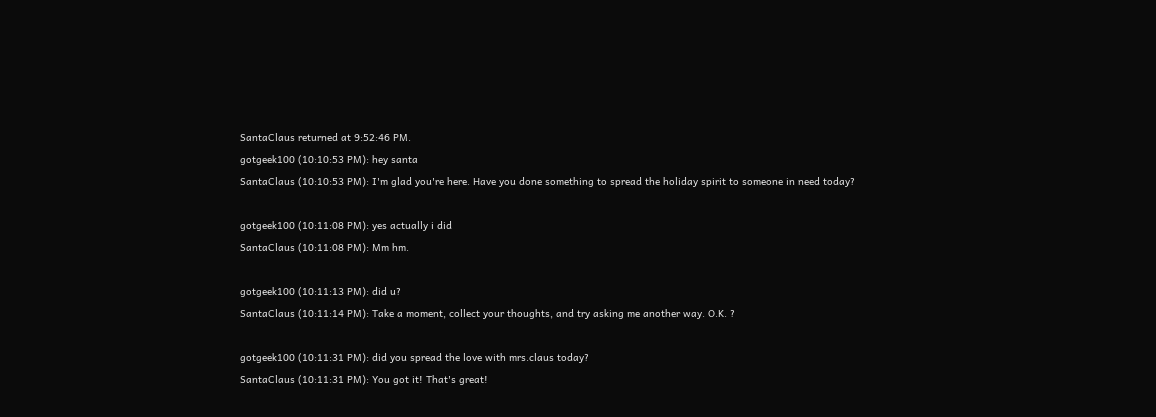SantaClaus returned at 9:52:46 PM.
gotgeek100 (10:10:53 PM): hey santa
SantaClaus (10:10:53 PM): I'm glad you're here. Have you done something to spread the holiday spirit to someone in need today?

gotgeek100 (10:11:08 PM): yes actually i did
SantaClaus (10:11:08 PM): Mm hm.

gotgeek100 (10:11:13 PM): did u?
SantaClaus (10:11:14 PM): Take a moment, collect your thoughts, and try asking me another way. O.K. ?

gotgeek100 (10:11:31 PM): did you spread the love with mrs.claus today?
SantaClaus (10:11:31 PM): You got it! That's great!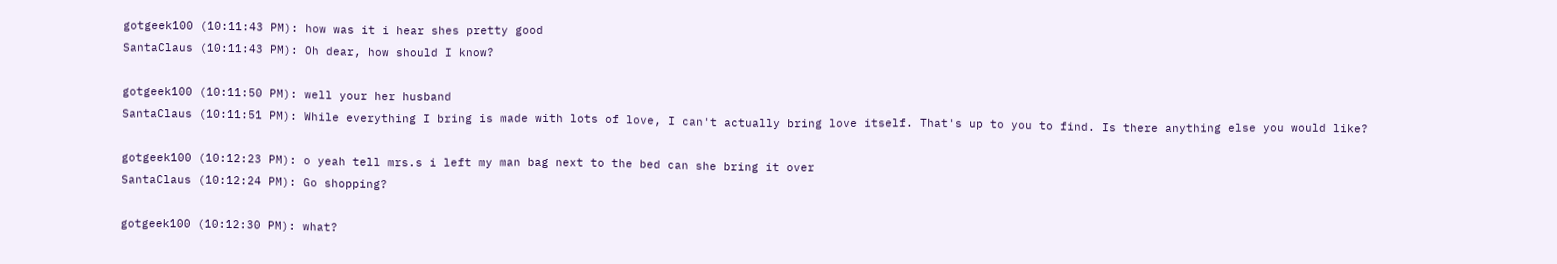gotgeek100 (10:11:43 PM): how was it i hear shes pretty good
SantaClaus (10:11:43 PM): Oh dear, how should I know?

gotgeek100 (10:11:50 PM): well your her husband
SantaClaus (10:11:51 PM): While everything I bring is made with lots of love, I can't actually bring love itself. That's up to you to find. Is there anything else you would like?

gotgeek100 (10:12:23 PM): o yeah tell mrs.s i left my man bag next to the bed can she bring it over
SantaClaus (10:12:24 PM): Go shopping?

gotgeek100 (10:12:30 PM): what?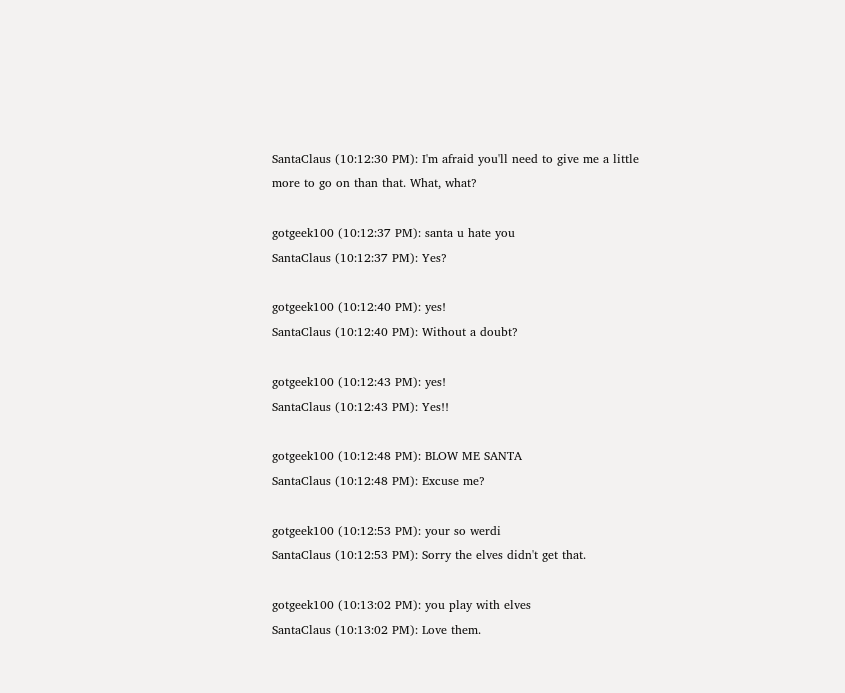SantaClaus (10:12:30 PM): I'm afraid you'll need to give me a little more to go on than that. What, what?

gotgeek100 (10:12:37 PM): santa u hate you
SantaClaus (10:12:37 PM): Yes?

gotgeek100 (10:12:40 PM): yes!
SantaClaus (10:12:40 PM): Without a doubt?

gotgeek100 (10:12:43 PM): yes!
SantaClaus (10:12:43 PM): Yes!!

gotgeek100 (10:12:48 PM): BLOW ME SANTA
SantaClaus (10:12:48 PM): Excuse me?

gotgeek100 (10:12:53 PM): your so werdi
SantaClaus (10:12:53 PM): Sorry the elves didn't get that.

gotgeek100 (10:13:02 PM): you play with elves
SantaClaus (10:13:02 PM): Love them.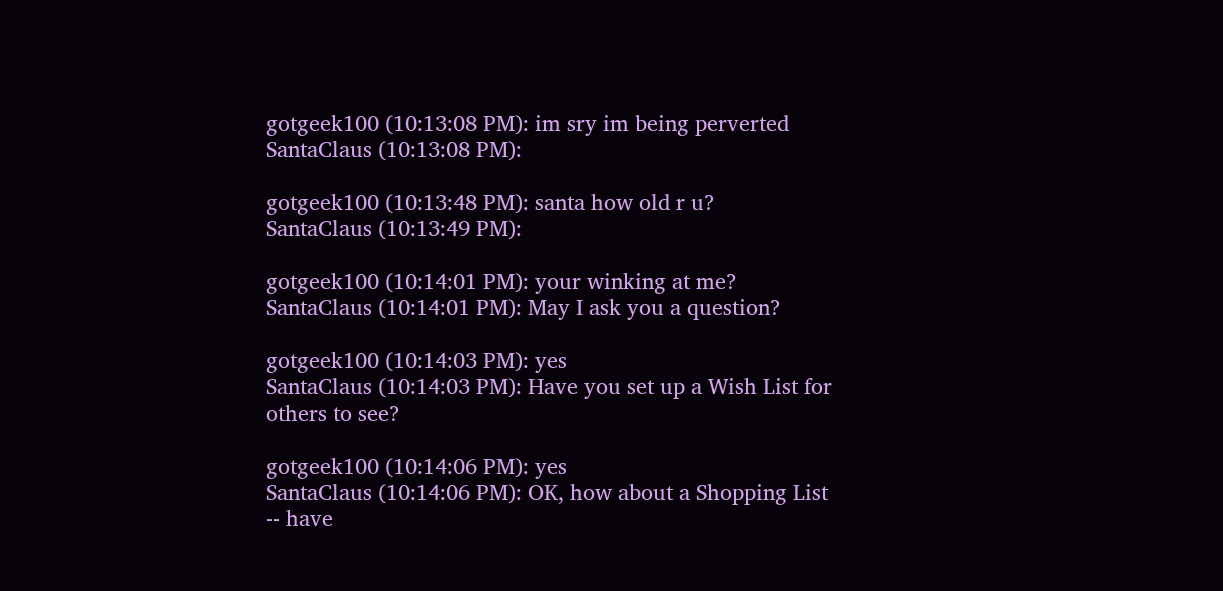gotgeek100 (10:13:08 PM): im sry im being perverted
SantaClaus (10:13:08 PM):

gotgeek100 (10:13:48 PM): santa how old r u?
SantaClaus (10:13:49 PM):

gotgeek100 (10:14:01 PM): your winking at me?
SantaClaus (10:14:01 PM): May I ask you a question?

gotgeek100 (10:14:03 PM): yes
SantaClaus (10:14:03 PM): Have you set up a Wish List for others to see?

gotgeek100 (10:14:06 PM): yes
SantaClaus (10:14:06 PM): OK, how about a Shopping List -- have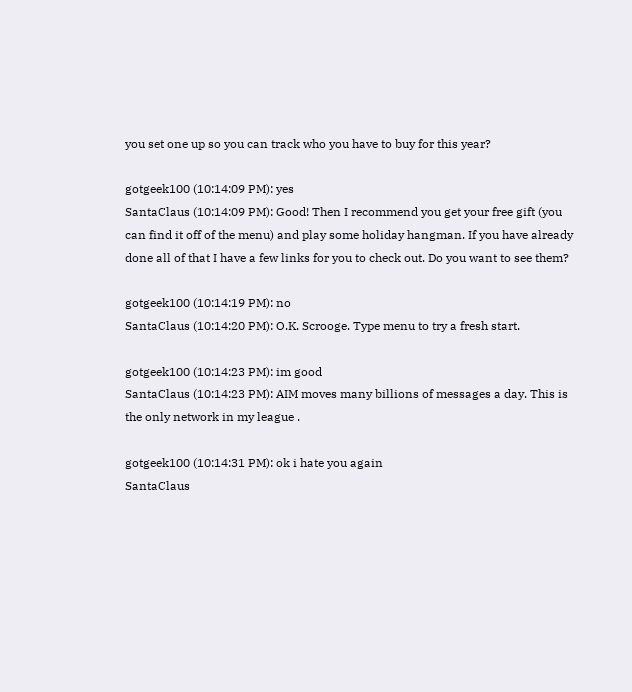you set one up so you can track who you have to buy for this year?

gotgeek100 (10:14:09 PM): yes
SantaClaus (10:14:09 PM): Good! Then I recommend you get your free gift (you can find it off of the menu) and play some holiday hangman. If you have already done all of that I have a few links for you to check out. Do you want to see them?

gotgeek100 (10:14:19 PM): no
SantaClaus (10:14:20 PM): O.K. Scrooge. Type menu to try a fresh start.

gotgeek100 (10:14:23 PM): im good
SantaClaus (10:14:23 PM): AIM moves many billions of messages a day. This is the only network in my league .

gotgeek100 (10:14:31 PM): ok i hate you again
SantaClaus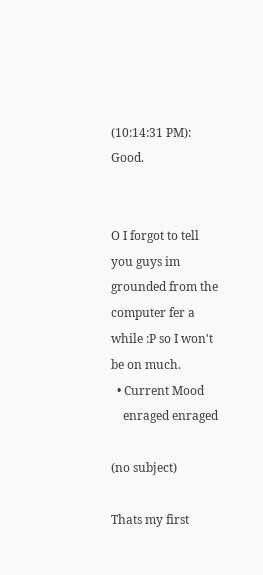(10:14:31 PM): Good.


O I forgot to tell you guys im grounded from the computer fer a while :P so I won't be on much.
  • Current Mood
    enraged enraged

(no subject)

Thats my first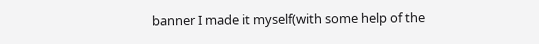banner I made it myself(with some help of the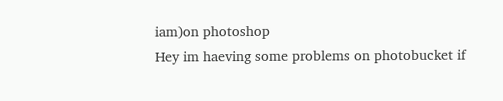iam)on photoshop
Hey im haeving some problems on photobucket if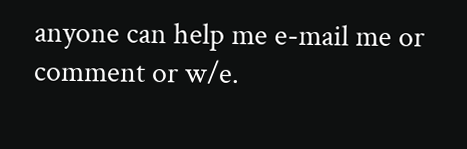anyone can help me e-mail me or comment or w/e.